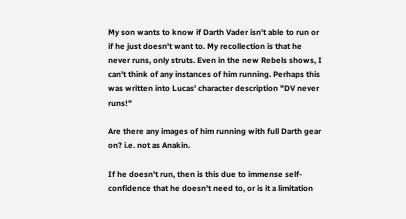My son wants to know if Darth Vader isn't able to run or if he just doesn't want to. My recollection is that he never runs, only struts. Even in the new Rebels shows, I can't think of any instances of him running. Perhaps this was written into Lucas' character description "DV never runs!"

Are there any images of him running with full Darth gear on? i.e. not as Anakin.

If he doesn't run, then is this due to immense self-confidence that he doesn't need to, or is it a limitation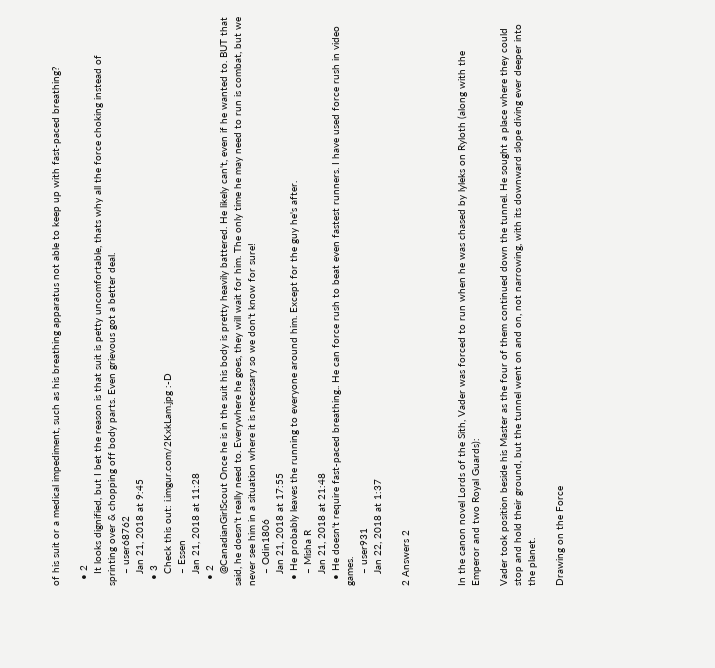of his suit or a medical impediment, such as his breathing apparatus not able to keep up with fast-paced breathing?

  • 2
    It looks dignified, but I bet the reason is that suit is petty uncomfortable, thats why all the force choking instead of sprinting over & chopping off body parts. Even grievous got a better deal.
    – user68762
    Jan 21, 2018 at 9:45
  • 3
    Check this out: i.imgur.com/2KxkLam.jpg :-D
    – Essen
    Jan 21, 2018 at 11:28
  • 2
    @CanadianGirlScout Once he is in the suit his body is pretty heavily battered. He likely can't, even if he wanted to. BUT that said, he doesn't really need to. Everywhere he goes, they will wait for him. The only time he may need to run is combat, but we never see him in a situation where it is necessary so we don't know for sure!
    – Odin1806
    Jan 21, 2018 at 17:55
  • He probably leaves the running to everyone around him. Except for the guy he's after.
    – Misha R
    Jan 21, 2018 at 21:48
  • He doesn't require fast-paced breathing.. He can force rush to beat even fastest runners. I have used force rush in video games.
    – user931
    Jan 22, 2018 at 1:37

2 Answers 2



In the canon novel Lords of the Sith, Vader was forced to run when he was chased by lyleks on Ryloth (along with the Emperor and two Royal Guards):

Vader took position beside his Master as the four of them continued down the tunnel. He sought a place where they could stop and hold their ground, but the tunnel went on and on, not narrowing, with its downward slope diving ever deeper into the planet.

Drawing on the Force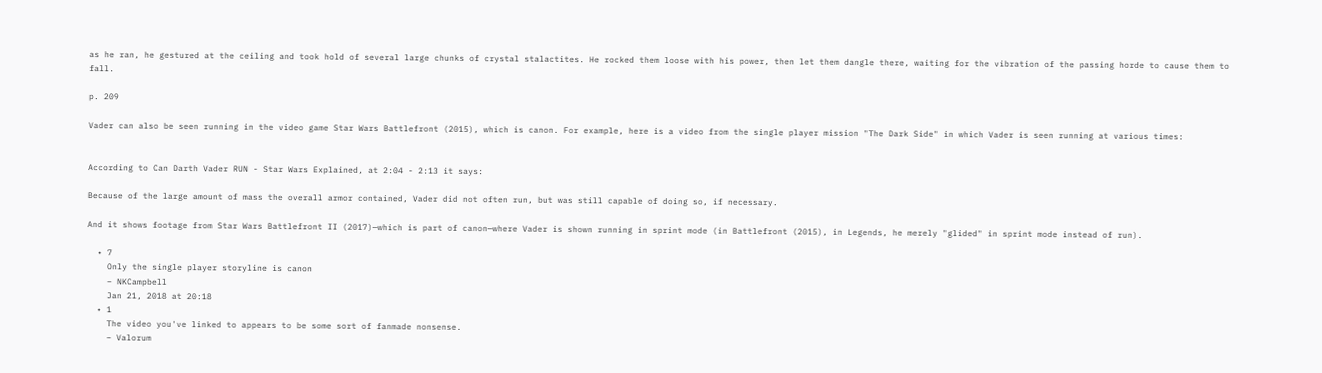as he ran, he gestured at the ceiling and took hold of several large chunks of crystal stalactites. He rocked them loose with his power, then let them dangle there, waiting for the vibration of the passing horde to cause them to fall.

p. 209

Vader can also be seen running in the video game Star Wars Battlefront (2015), which is canon. For example, here is a video from the single player mission "The Dark Side" in which Vader is seen running at various times:


According to Can Darth Vader RUN - Star Wars Explained, at 2:04 - 2:13 it says:

Because of the large amount of mass the overall armor contained, Vader did not often run, but was still capable of doing so, if necessary.

And it shows footage from Star Wars Battlefront II (2017)—which is part of canon—where Vader is shown running in sprint mode (in Battlefront (2015), in Legends, he merely "glided" in sprint mode instead of run).

  • 7
    Only the single player storyline is canon
    – NKCampbell
    Jan 21, 2018 at 20:18
  • 1
    The video you've linked to appears to be some sort of fanmade nonsense.
    – Valorum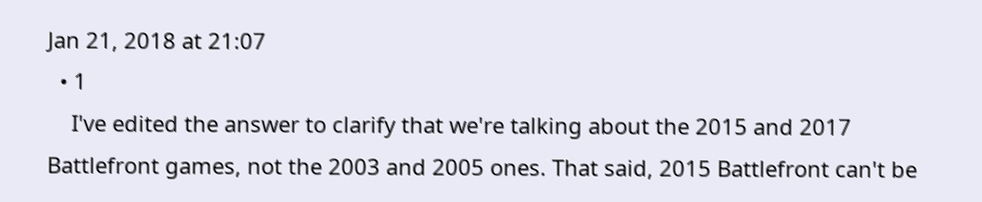Jan 21, 2018 at 21:07
  • 1
    I've edited the answer to clarify that we're talking about the 2015 and 2017 Battlefront games, not the 2003 and 2005 ones. That said, 2015 Battlefront can't be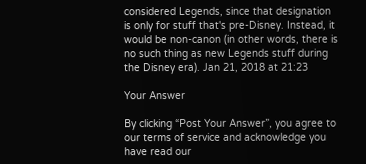considered Legends, since that designation is only for stuff that's pre-Disney. Instead, it would be non-canon (in other words, there is no such thing as new Legends stuff during the Disney era). Jan 21, 2018 at 21:23

Your Answer

By clicking “Post Your Answer”, you agree to our terms of service and acknowledge you have read our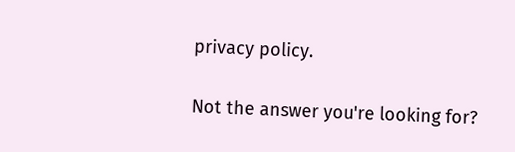privacy policy.

Not the answer you're looking for?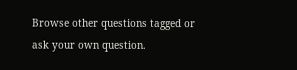Browse other questions tagged or ask your own question.